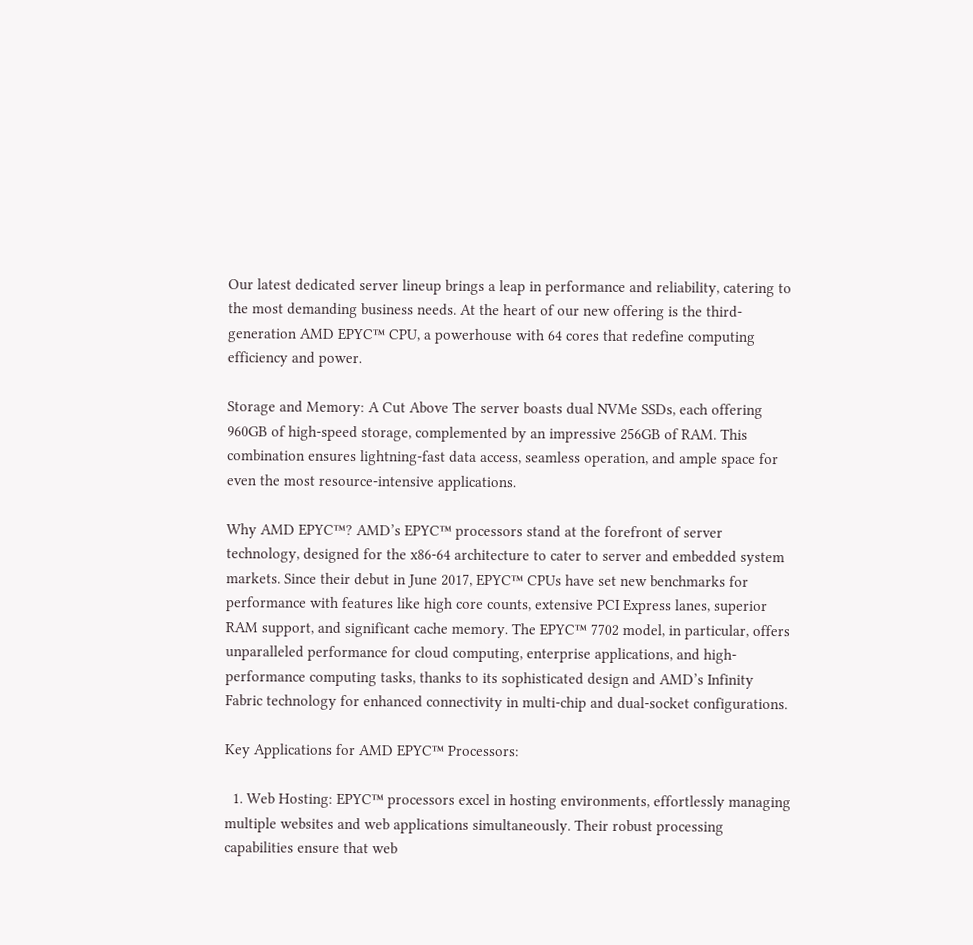Our latest dedicated server lineup brings a leap in performance and reliability, catering to the most demanding business needs. At the heart of our new offering is the third-generation AMD EPYC™ CPU, a powerhouse with 64 cores that redefine computing efficiency and power.

Storage and Memory: A Cut Above The server boasts dual NVMe SSDs, each offering 960GB of high-speed storage, complemented by an impressive 256GB of RAM. This combination ensures lightning-fast data access, seamless operation, and ample space for even the most resource-intensive applications.

Why AMD EPYC™? AMD’s EPYC™ processors stand at the forefront of server technology, designed for the x86-64 architecture to cater to server and embedded system markets. Since their debut in June 2017, EPYC™ CPUs have set new benchmarks for performance with features like high core counts, extensive PCI Express lanes, superior RAM support, and significant cache memory. The EPYC™ 7702 model, in particular, offers unparalleled performance for cloud computing, enterprise applications, and high-performance computing tasks, thanks to its sophisticated design and AMD’s Infinity Fabric technology for enhanced connectivity in multi-chip and dual-socket configurations.

Key Applications for AMD EPYC™ Processors:

  1. Web Hosting: EPYC™ processors excel in hosting environments, effortlessly managing multiple websites and web applications simultaneously. Their robust processing capabilities ensure that web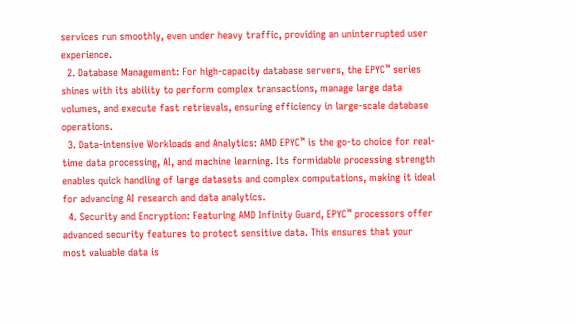services run smoothly, even under heavy traffic, providing an uninterrupted user experience.
  2. Database Management: For high-capacity database servers, the EPYC™ series shines with its ability to perform complex transactions, manage large data volumes, and execute fast retrievals, ensuring efficiency in large-scale database operations.
  3. Data-intensive Workloads and Analytics: AMD EPYC™ is the go-to choice for real-time data processing, AI, and machine learning. Its formidable processing strength enables quick handling of large datasets and complex computations, making it ideal for advancing AI research and data analytics.
  4. Security and Encryption: Featuring AMD Infinity Guard, EPYC™ processors offer advanced security features to protect sensitive data. This ensures that your most valuable data is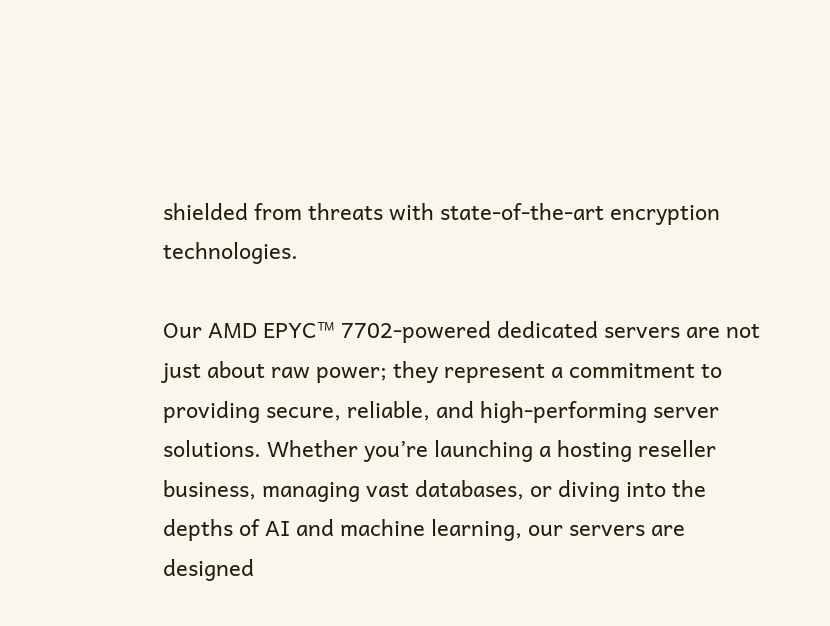shielded from threats with state-of-the-art encryption technologies.

Our AMD EPYC™ 7702-powered dedicated servers are not just about raw power; they represent a commitment to providing secure, reliable, and high-performing server solutions. Whether you’re launching a hosting reseller business, managing vast databases, or diving into the depths of AI and machine learning, our servers are designed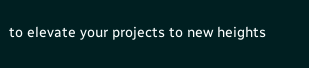to elevate your projects to new heights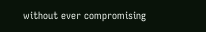without ever compromising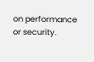on performance or security.